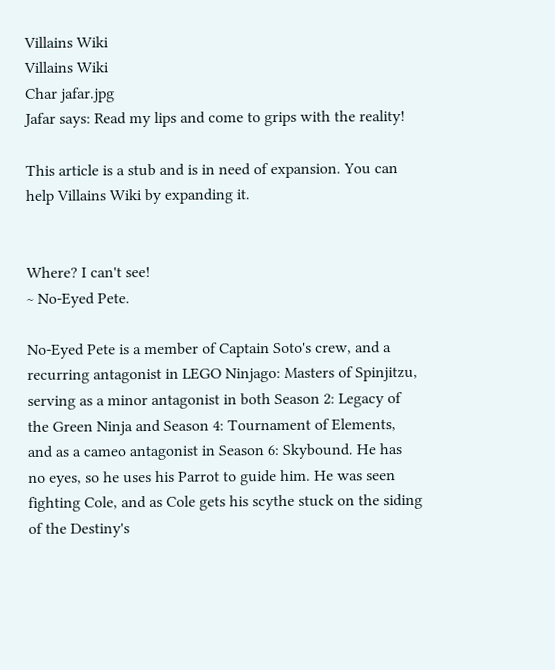Villains Wiki
Villains Wiki
Char jafar.jpg
Jafar says: Read my lips and come to grips with the reality!

This article is a stub and is in need of expansion. You can help Villains Wiki by expanding it.


Where? I can't see!
~ No-Eyed Pete.

No-Eyed Pete is a member of Captain Soto's crew, and a recurring antagonist in LEGO Ninjago: Masters of Spinjitzu, serving as a minor antagonist in both Season 2: Legacy of the Green Ninja and Season 4: Tournament of Elements, and as a cameo antagonist in Season 6: Skybound. He has no eyes, so he uses his Parrot to guide him. He was seen fighting Cole, and as Cole gets his scythe stuck on the siding of the Destiny's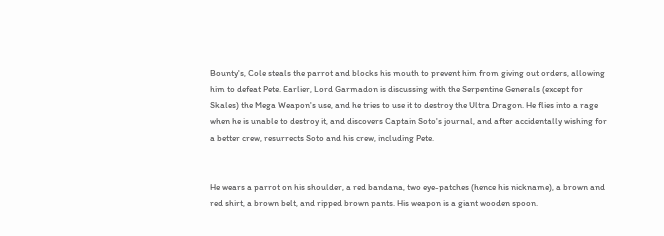Bounty's, Cole steals the parrot and blocks his mouth to prevent him from giving out orders, allowing him to defeat Pete. Earlier, Lord Garmadon is discussing with the Serpentine Generals (except for Skales) the Mega Weapon's use, and he tries to use it to destroy the Ultra Dragon. He flies into a rage when he is unable to destroy it, and discovers Captain Soto's journal, and after accidentally wishing for a better crew, resurrects Soto and his crew, including Pete.


He wears a parrot on his shoulder, a red bandana, two eye-patches (hence his nickname), a brown and red shirt, a brown belt, and ripped brown pants. His weapon is a giant wooden spoon.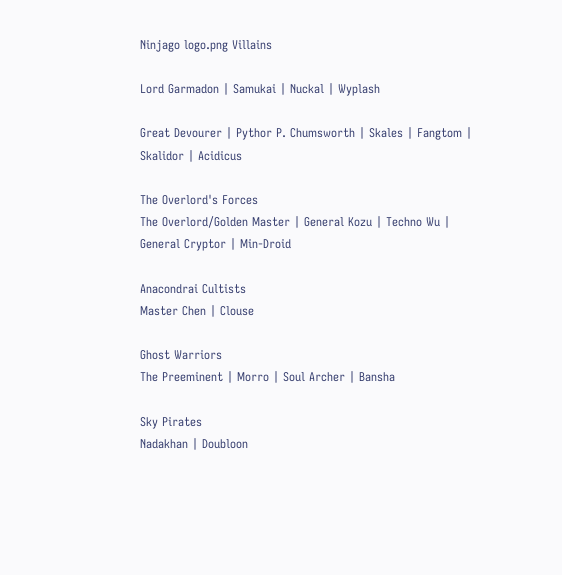Ninjago logo.png Villains

Lord Garmadon | Samukai | Nuckal | Wyplash

Great Devourer | Pythor P. Chumsworth | Skales | Fangtom | Skalidor | Acidicus

The Overlord's Forces
The Overlord/Golden Master | General Kozu | Techno Wu | General Cryptor | Min-Droid

Anacondrai Cultists
Master Chen | Clouse

Ghost Warriors
The Preeminent | Morro | Soul Archer | Bansha

Sky Pirates
Nadakhan | Doubloon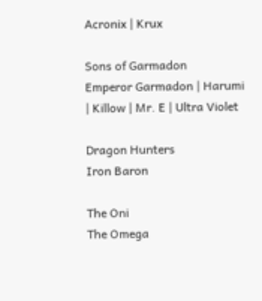Acronix | Krux

Sons of Garmadon
Emperor Garmadon | Harumi | Killow | Mr. E | Ultra Violet

Dragon Hunters
Iron Baron

The Oni
The Omega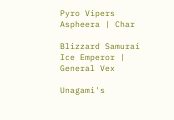Pyro Vipers
Aspheera | Char

Blizzard Samurai
Ice Emperor | General Vex

Unagami's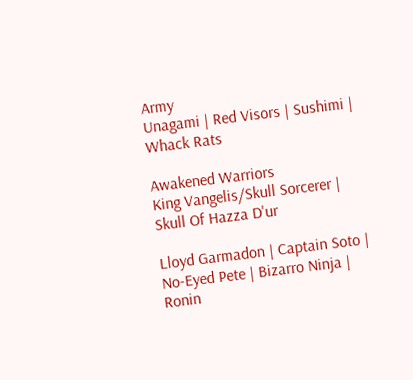Army
Unagami | Red Visors | Sushimi | Whack Rats

Awakened Warriors
King Vangelis/Skull Sorcerer | Skull Of Hazza D'ur

Lloyd Garmadon | Captain Soto | No-Eyed Pete | Bizarro Ninja | Ronin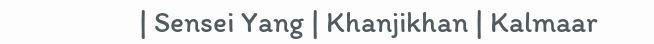| Sensei Yang | Khanjikhan | Kalmaar